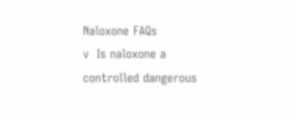Naloxone FAQs
v  Is naloxone a controlled dangerous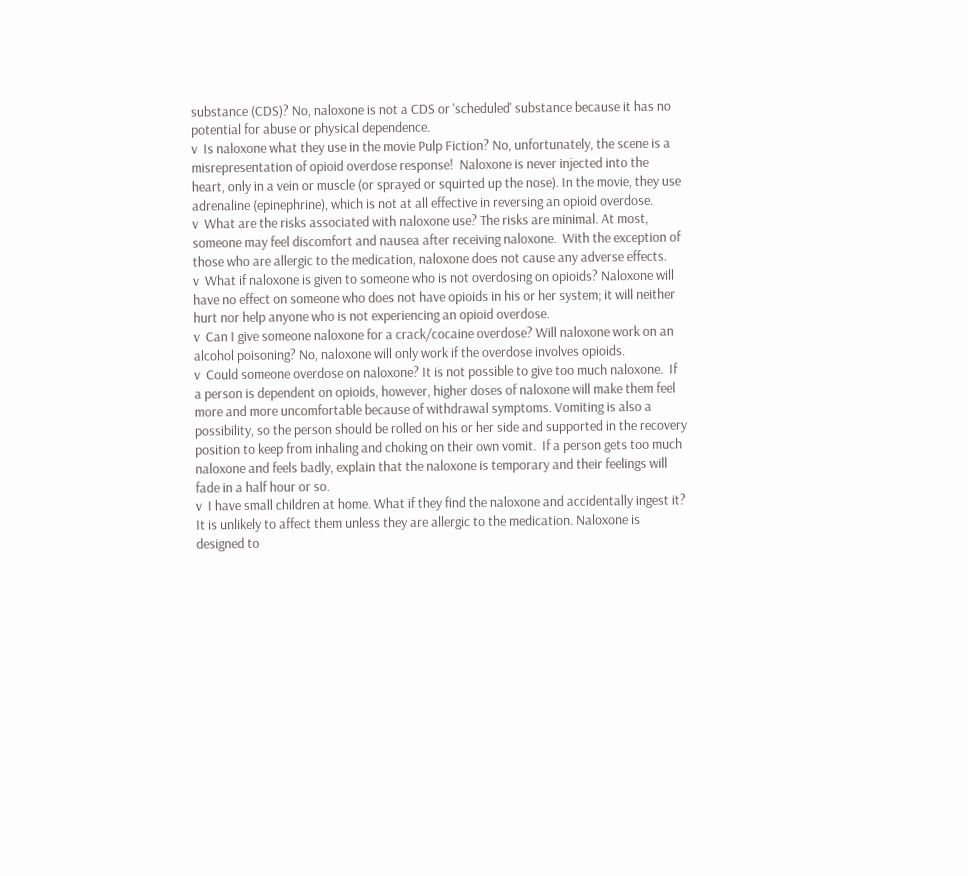substance (CDS)? No, naloxone is not a CDS or 'scheduled' substance because it has no potential for abuse or physical dependence.
v  Is naloxone what they use in the movie Pulp Fiction? No, unfortunately, the scene is a misrepresentation of opioid overdose response!  Naloxone is never injected into the heart, only in a vein or muscle (or sprayed or squirted up the nose). In the movie, they use adrenaline (epinephrine), which is not at all effective in reversing an opioid overdose.
v  What are the risks associated with naloxone use? The risks are minimal. At most, someone may feel discomfort and nausea after receiving naloxone.  With the exception of those who are allergic to the medication, naloxone does not cause any adverse effects.
v  What if naloxone is given to someone who is not overdosing on opioids? Naloxone will have no effect on someone who does not have opioids in his or her system; it will neither hurt nor help anyone who is not experiencing an opioid overdose.
v  Can I give someone naloxone for a crack/cocaine overdose? Will naloxone work on an alcohol poisoning? No, naloxone will only work if the overdose involves opioids.
v  Could someone overdose on naloxone? It is not possible to give too much naloxone.  If a person is dependent on opioids, however, higher doses of naloxone will make them feel more and more uncomfortable because of withdrawal symptoms. Vomiting is also a possibility, so the person should be rolled on his or her side and supported in the recovery position to keep from inhaling and choking on their own vomit.  If a person gets too much naloxone and feels badly, explain that the naloxone is temporary and their feelings will fade in a half hour or so.
v  I have small children at home. What if they find the naloxone and accidentally ingest it?  It is unlikely to affect them unless they are allergic to the medication. Naloxone is designed to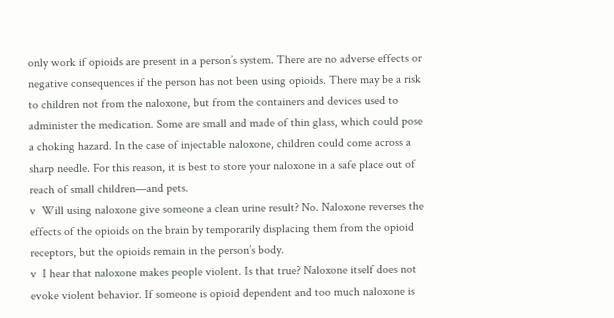only work if opioids are present in a person’s system. There are no adverse effects or negative consequences if the person has not been using opioids. There may be a risk to children not from the naloxone, but from the containers and devices used to administer the medication. Some are small and made of thin glass, which could pose a choking hazard. In the case of injectable naloxone, children could come across a sharp needle. For this reason, it is best to store your naloxone in a safe place out of reach of small children—and pets.
v  Will using naloxone give someone a clean urine result? No. Naloxone reverses the effects of the opioids on the brain by temporarily displacing them from the opioid receptors, but the opioids remain in the person’s body.
v  I hear that naloxone makes people violent. Is that true? Naloxone itself does not evoke violent behavior. If someone is opioid dependent and too much naloxone is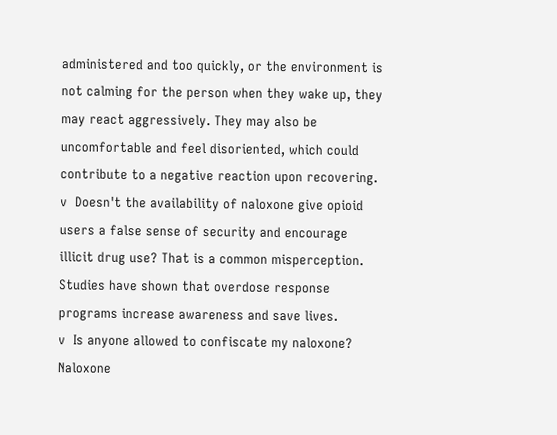administered and too quickly, or the environment is not calming for the person when they wake up, they may react aggressively. They may also be uncomfortable and feel disoriented, which could contribute to a negative reaction upon recovering.
v  Doesn't the availability of naloxone give opioid users a false sense of security and encourage illicit drug use? That is a common misperception.  Studies have shown that overdose response programs increase awareness and save lives.
v  Is anyone allowed to confiscate my naloxone? Naloxone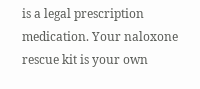is a legal prescription medication. Your naloxone rescue kit is your own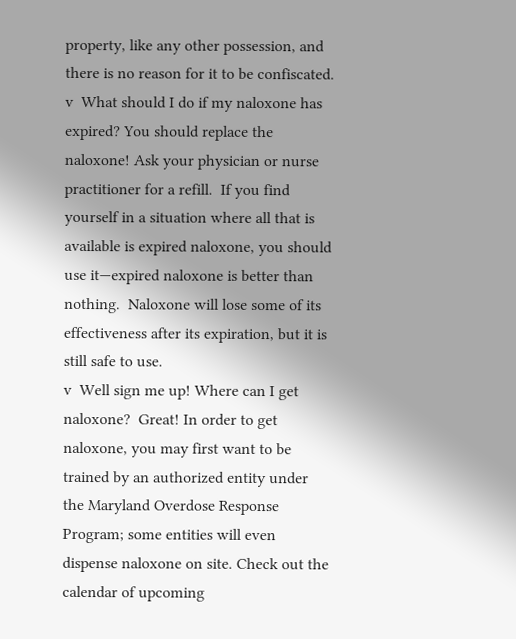property, like any other possession, and there is no reason for it to be confiscated.
v  What should I do if my naloxone has expired? You should replace the naloxone! Ask your physician or nurse practitioner for a refill.  If you find yourself in a situation where all that is available is expired naloxone, you should use it—expired naloxone is better than nothing.  Naloxone will lose some of its effectiveness after its expiration, but it is still safe to use.
v  Well sign me up! Where can I get naloxone?  Great! In order to get naloxone, you may first want to be trained by an authorized entity under the Maryland Overdose Response Program; some entities will even dispense naloxone on site. Check out the calendar of upcoming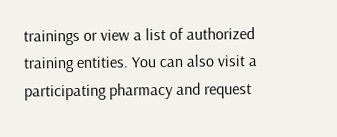trainings or view a list of authorized training entities. You can also visit a participating pharmacy and request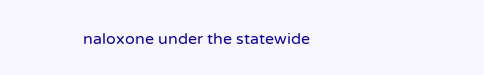naloxone under the statewide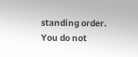standing order. You do not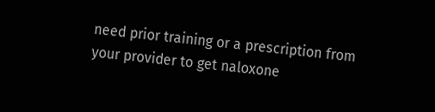need prior training or a prescription from your provider to get naloxone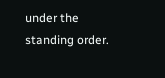under the standing order.